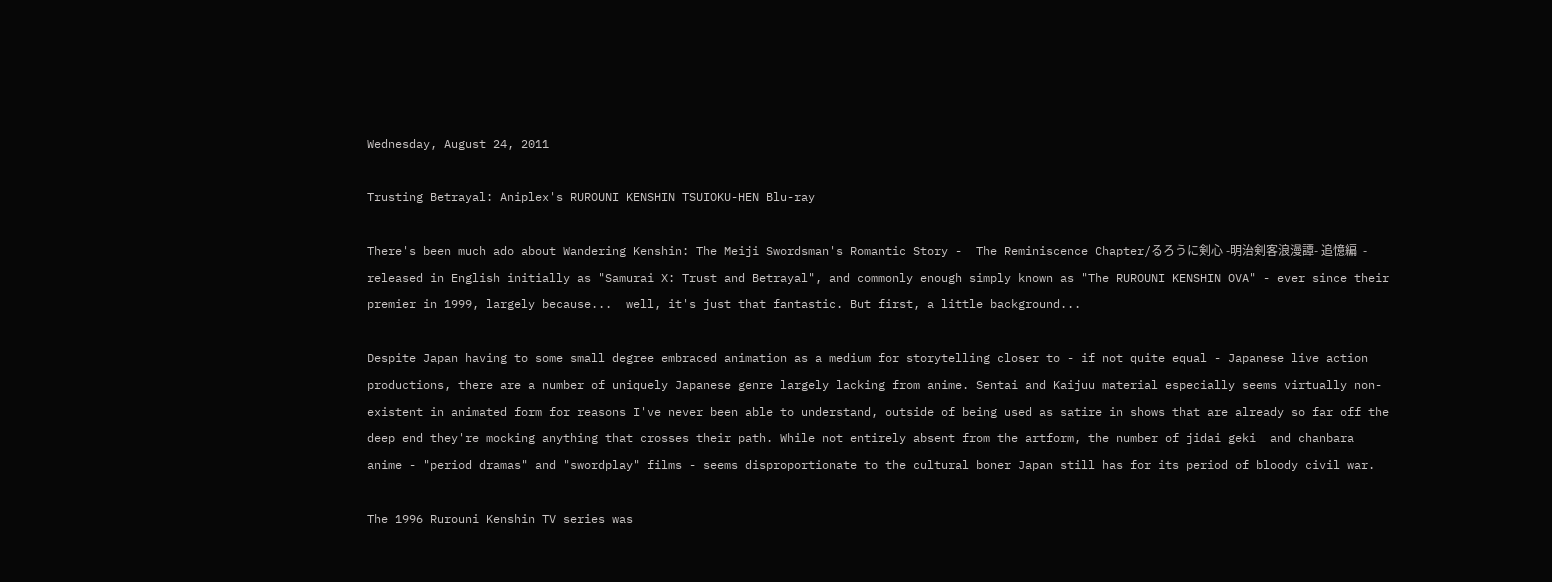Wednesday, August 24, 2011

Trusting Betrayal: Aniplex's RUROUNI KENSHIN TSUIOKU-HEN Blu-ray

There's been much ado about Wandering Kenshin: The Meiji Swordsman's Romantic Story -  The Reminiscence Chapter/るろうに剣心 -明治剣客浪漫譚- 追憶編  - released in English initially as "Samurai X: Trust and Betrayal", and commonly enough simply known as "The RUROUNI KENSHIN OVA" - ever since their premier in 1999, largely because...  well, it's just that fantastic. But first, a little background...

Despite Japan having to some small degree embraced animation as a medium for storytelling closer to - if not quite equal - Japanese live action productions, there are a number of uniquely Japanese genre largely lacking from anime. Sentai and Kaijuu material especially seems virtually non-existent in animated form for reasons I've never been able to understand, outside of being used as satire in shows that are already so far off the deep end they're mocking anything that crosses their path. While not entirely absent from the artform, the number of jidai geki  and chanbara anime - "period dramas" and "swordplay" films - seems disproportionate to the cultural boner Japan still has for its period of bloody civil war.

The 1996 Rurouni Kenshin TV series was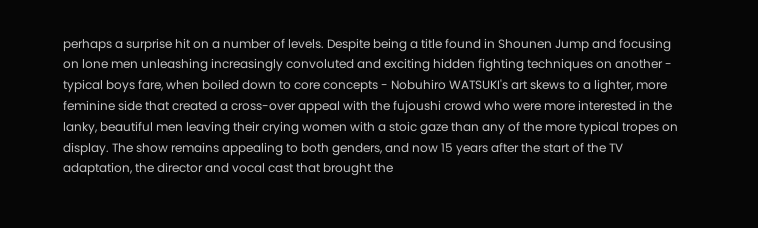perhaps a surprise hit on a number of levels. Despite being a title found in Shounen Jump and focusing on lone men unleashing increasingly convoluted and exciting hidden fighting techniques on another - typical boys fare, when boiled down to core concepts - Nobuhiro WATSUKI's art skews to a lighter, more feminine side that created a cross-over appeal with the fujoushi crowd who were more interested in the lanky, beautiful men leaving their crying women with a stoic gaze than any of the more typical tropes on display. The show remains appealing to both genders, and now 15 years after the start of the TV adaptation, the director and vocal cast that brought the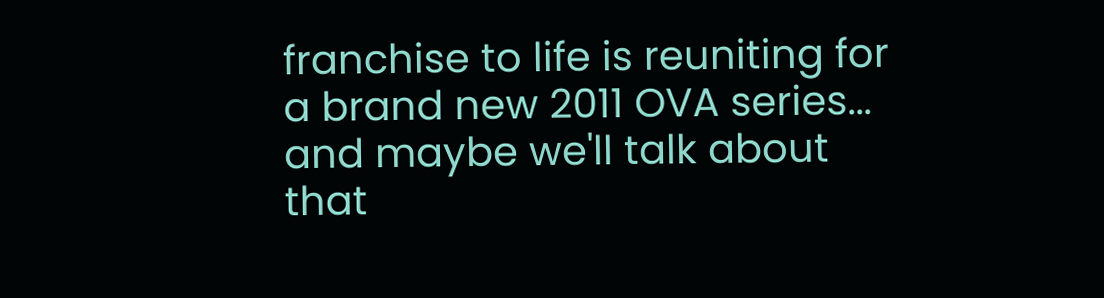franchise to life is reuniting for a brand new 2011 OVA series... and maybe we'll talk about that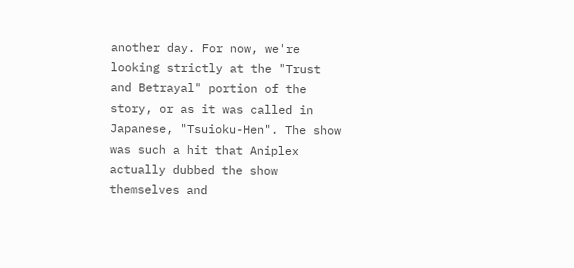another day. For now, we're looking strictly at the "Trust and Betrayal" portion of the story, or as it was called in Japanese, "Tsuioku-Hen". The show was such a hit that Aniplex actually dubbed the show themselves and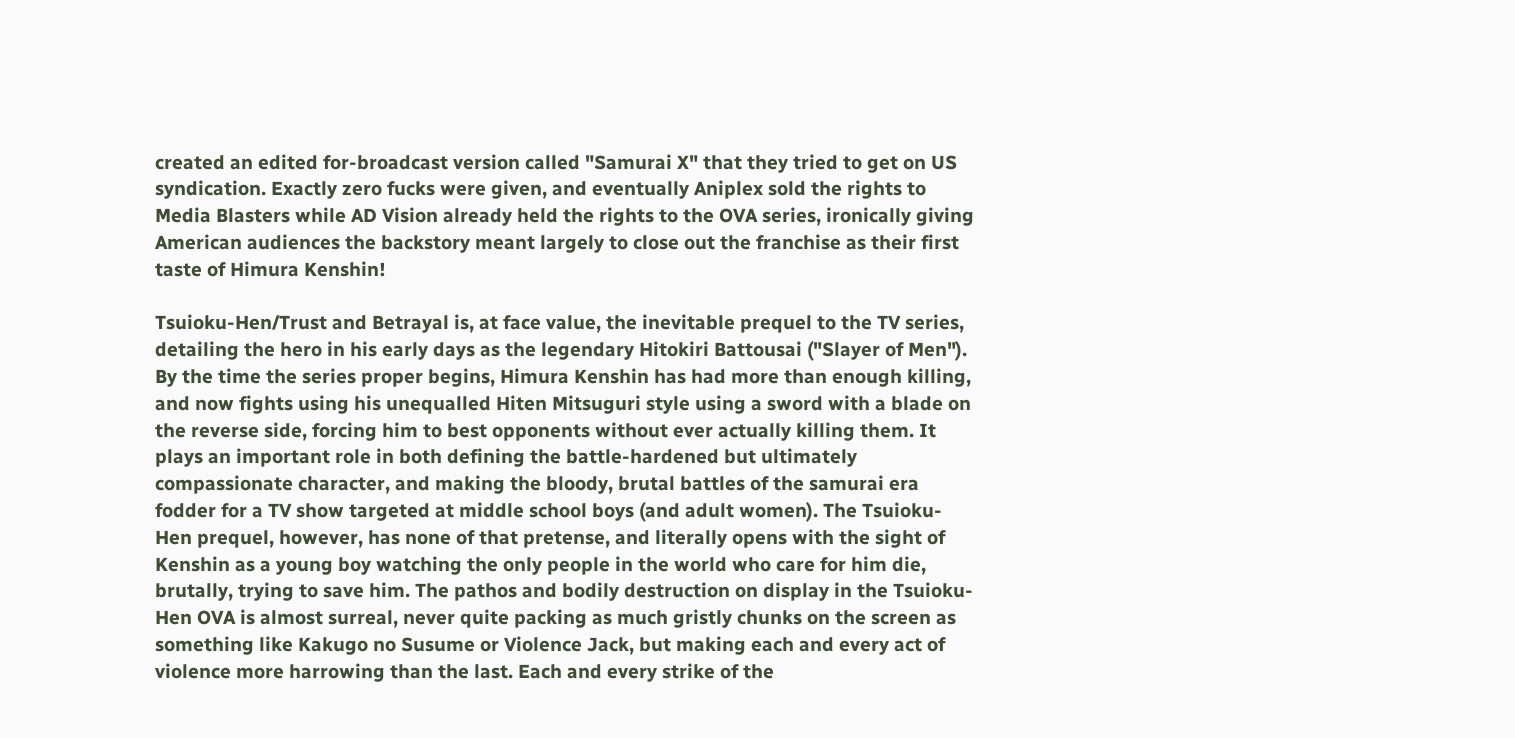created an edited for-broadcast version called "Samurai X" that they tried to get on US syndication. Exactly zero fucks were given, and eventually Aniplex sold the rights to Media Blasters while AD Vision already held the rights to the OVA series, ironically giving American audiences the backstory meant largely to close out the franchise as their first taste of Himura Kenshin!

Tsuioku-Hen/Trust and Betrayal is, at face value, the inevitable prequel to the TV series, detailing the hero in his early days as the legendary Hitokiri Battousai ("Slayer of Men"). By the time the series proper begins, Himura Kenshin has had more than enough killing, and now fights using his unequalled Hiten Mitsuguri style using a sword with a blade on the reverse side, forcing him to best opponents without ever actually killing them. It plays an important role in both defining the battle-hardened but ultimately compassionate character, and making the bloody, brutal battles of the samurai era fodder for a TV show targeted at middle school boys (and adult women). The Tsuioku-Hen prequel, however, has none of that pretense, and literally opens with the sight of Kenshin as a young boy watching the only people in the world who care for him die, brutally, trying to save him. The pathos and bodily destruction on display in the Tsuioku-Hen OVA is almost surreal, never quite packing as much gristly chunks on the screen as something like Kakugo no Susume or Violence Jack, but making each and every act of violence more harrowing than the last. Each and every strike of the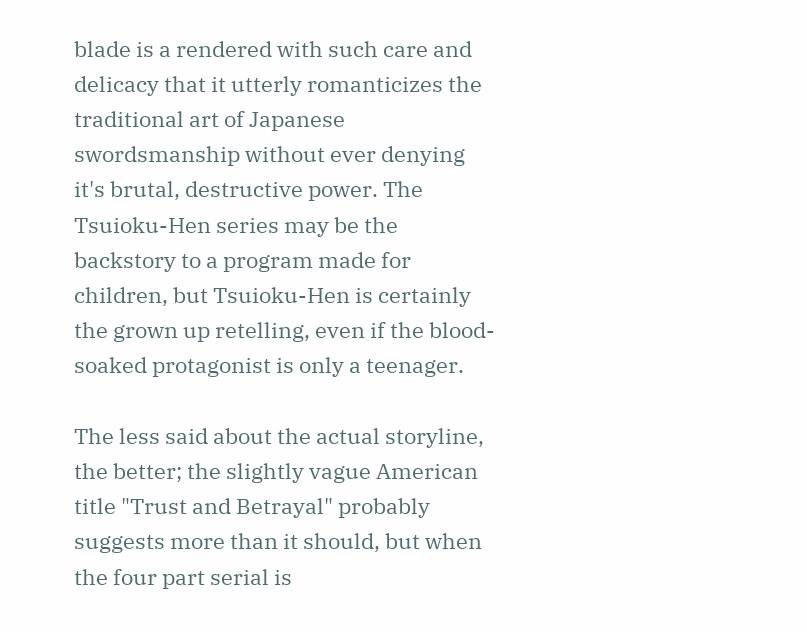blade is a rendered with such care and delicacy that it utterly romanticizes the traditional art of Japanese swordsmanship without ever denying it's brutal, destructive power. The Tsuioku-Hen series may be the backstory to a program made for children, but Tsuioku-Hen is certainly the grown up retelling, even if the blood-soaked protagonist is only a teenager.

The less said about the actual storyline, the better; the slightly vague American title "Trust and Betrayal" probably suggests more than it should, but when the four part serial is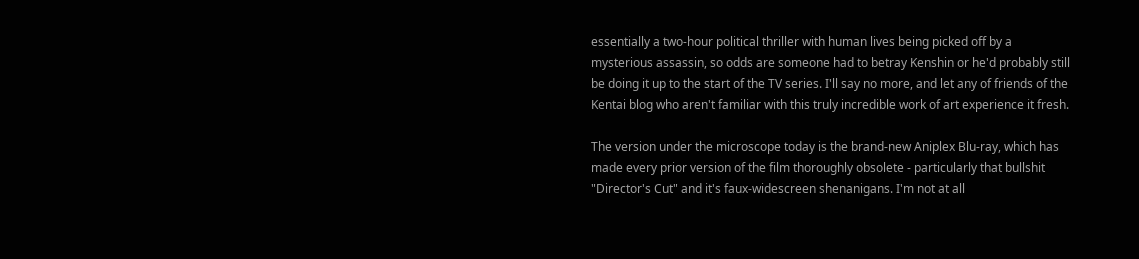essentially a two-hour political thriller with human lives being picked off by a mysterious assassin, so odds are someone had to betray Kenshin or he'd probably still be doing it up to the start of the TV series. I'll say no more, and let any of friends of the Kentai blog who aren't familiar with this truly incredible work of art experience it fresh.

The version under the microscope today is the brand-new Aniplex Blu-ray, which has made every prior version of the film thoroughly obsolete - particularly that bullshit "Director's Cut" and it's faux-widescreen shenanigans. I'm not at all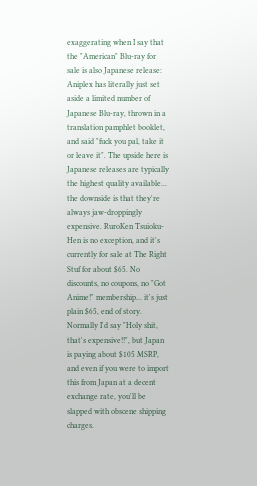exaggerating when I say that the "American" Blu-ray for sale is also Japanese release: Aniplex has literally just set aside a limited number of Japanese Blu-ray, thrown in a translation pamphlet booklet, and said "fuck you pal, take it or leave it". The upside here is Japanese releases are typically the highest quality available... the downside is that they're always jaw-droppingly expensive. RuroKen Tsuioku-Hen is no exception, and it's currently for sale at The Right Stuf for about $65. No discounts, no coupons, no "Got Anime!" membership... it's just plain $65, end of story. Normally I'd say "Holy shit, that's expensive!!", but Japan is paying about $105 MSRP, and even if you were to import this from Japan at a decent exchange rate, you'll be slapped with obscene shipping charges.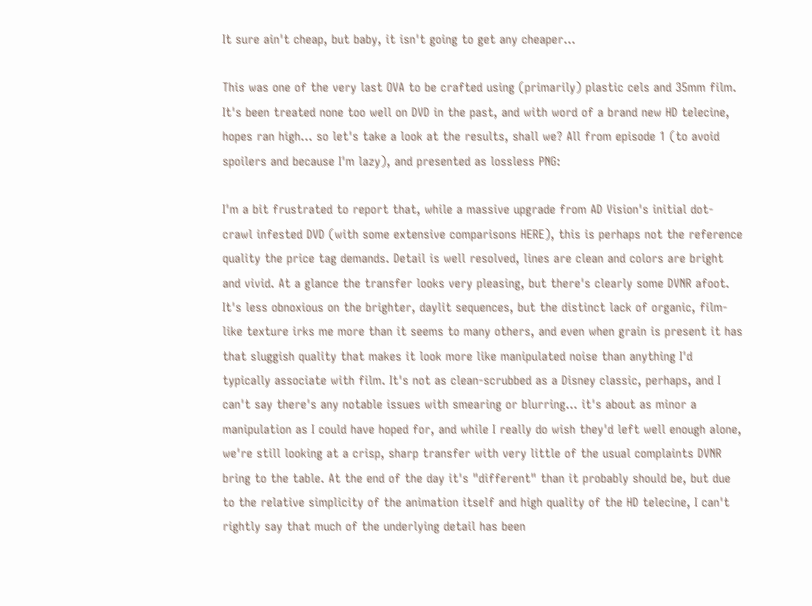It sure ain't cheap, but baby, it isn't going to get any cheaper...

This was one of the very last OVA to be crafted using (primarily) plastic cels and 35mm film. It's been treated none too well on DVD in the past, and with word of a brand new HD telecine, hopes ran high... so let's take a look at the results, shall we? All from episode 1 (to avoid spoilers and because I'm lazy), and presented as lossless PNG:

I'm a bit frustrated to report that, while a massive upgrade from AD Vision's initial dot-crawl infested DVD (with some extensive comparisons HERE), this is perhaps not the reference quality the price tag demands. Detail is well resolved, lines are clean and colors are bright and vivid. At a glance the transfer looks very pleasing, but there's clearly some DVNR afoot. It's less obnoxious on the brighter, daylit sequences, but the distinct lack of organic, film-like texture irks me more than it seems to many others, and even when grain is present it has that sluggish quality that makes it look more like manipulated noise than anything I'd typically associate with film. It's not as clean-scrubbed as a Disney classic, perhaps, and I can't say there's any notable issues with smearing or blurring... it's about as minor a manipulation as I could have hoped for, and while I really do wish they'd left well enough alone, we're still looking at a crisp, sharp transfer with very little of the usual complaints DVNR bring to the table. At the end of the day it's "different" than it probably should be, but due to the relative simplicity of the animation itself and high quality of the HD telecine, I can't rightly say that much of the underlying detail has been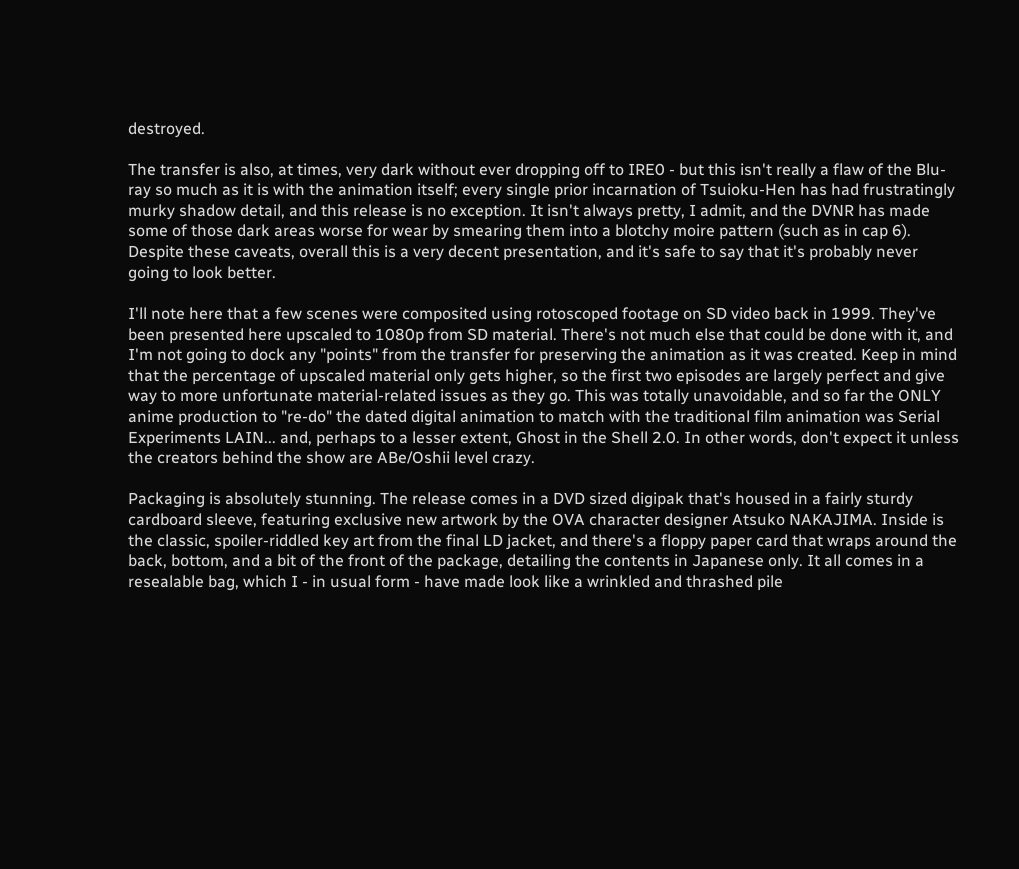destroyed.

The transfer is also, at times, very dark without ever dropping off to IRE0 - but this isn't really a flaw of the Blu-ray so much as it is with the animation itself; every single prior incarnation of Tsuioku-Hen has had frustratingly murky shadow detail, and this release is no exception. It isn't always pretty, I admit, and the DVNR has made some of those dark areas worse for wear by smearing them into a blotchy moire pattern (such as in cap 6). Despite these caveats, overall this is a very decent presentation, and it's safe to say that it's probably never going to look better.

I'll note here that a few scenes were composited using rotoscoped footage on SD video back in 1999. They've been presented here upscaled to 1080p from SD material. There's not much else that could be done with it, and I'm not going to dock any "points" from the transfer for preserving the animation as it was created. Keep in mind that the percentage of upscaled material only gets higher, so the first two episodes are largely perfect and give way to more unfortunate material-related issues as they go. This was totally unavoidable, and so far the ONLY anime production to "re-do" the dated digital animation to match with the traditional film animation was Serial Experiments LAIN... and, perhaps to a lesser extent, Ghost in the Shell 2.0. In other words, don't expect it unless the creators behind the show are ABe/Oshii level crazy.

Packaging is absolutely stunning. The release comes in a DVD sized digipak that's housed in a fairly sturdy cardboard sleeve, featuring exclusive new artwork by the OVA character designer Atsuko NAKAJIMA. Inside is the classic, spoiler-riddled key art from the final LD jacket, and there's a floppy paper card that wraps around the back, bottom, and a bit of the front of the package, detailing the contents in Japanese only. It all comes in a resealable bag, which I - in usual form - have made look like a wrinkled and thrashed pile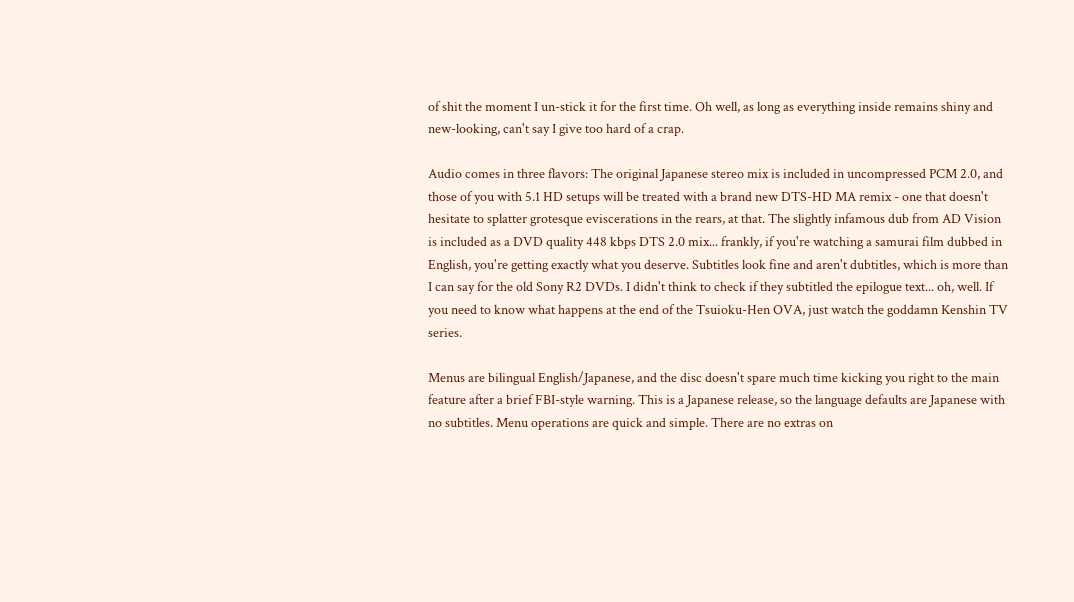of shit the moment I un-stick it for the first time. Oh well, as long as everything inside remains shiny and new-looking, can't say I give too hard of a crap.

Audio comes in three flavors: The original Japanese stereo mix is included in uncompressed PCM 2.0, and those of you with 5.1 HD setups will be treated with a brand new DTS-HD MA remix - one that doesn't hesitate to splatter grotesque eviscerations in the rears, at that. The slightly infamous dub from AD Vision is included as a DVD quality 448 kbps DTS 2.0 mix... frankly, if you're watching a samurai film dubbed in English, you're getting exactly what you deserve. Subtitles look fine and aren't dubtitles, which is more than I can say for the old Sony R2 DVDs. I didn't think to check if they subtitled the epilogue text... oh, well. If you need to know what happens at the end of the Tsuioku-Hen OVA, just watch the goddamn Kenshin TV series.

Menus are bilingual English/Japanese, and the disc doesn't spare much time kicking you right to the main feature after a brief FBI-style warning. This is a Japanese release, so the language defaults are Japanese with no subtitles. Menu operations are quick and simple. There are no extras on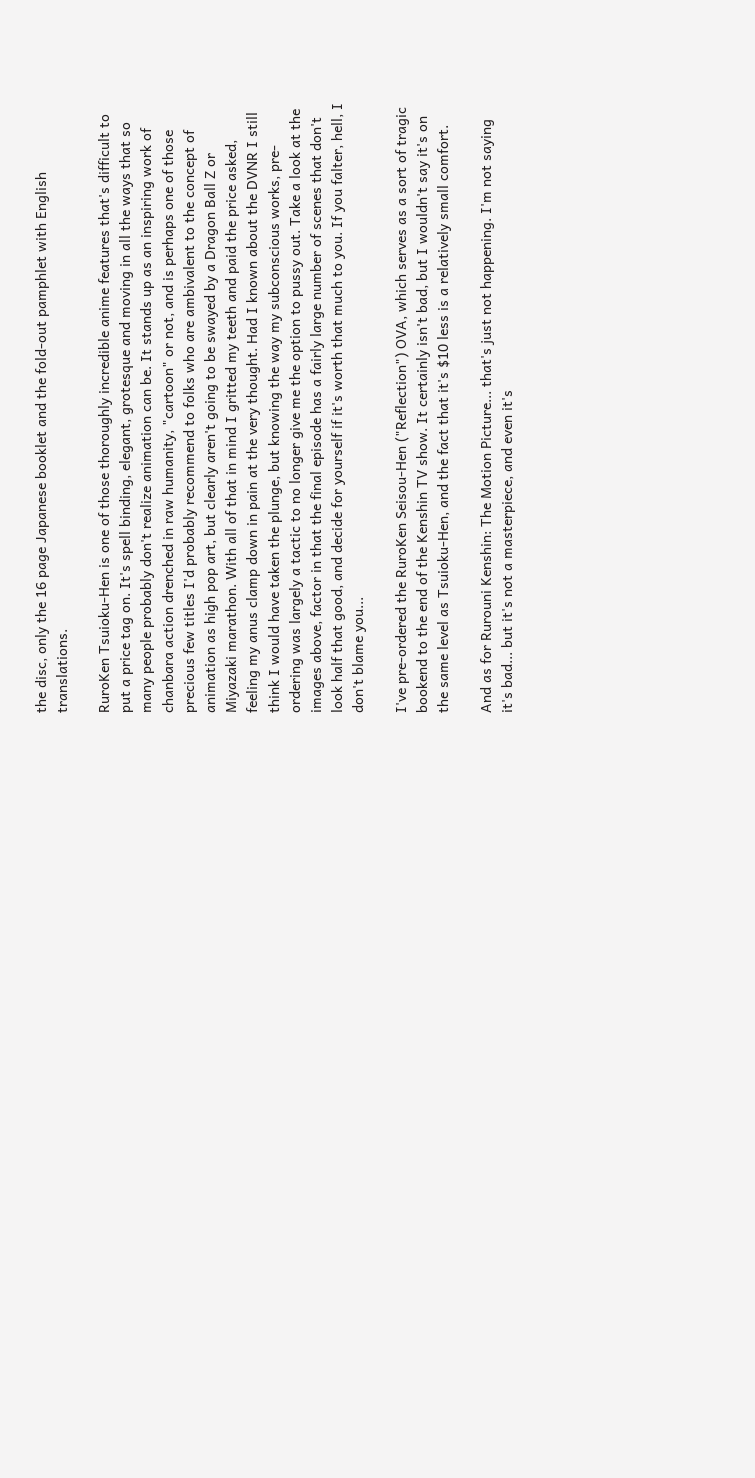the disc, only the 16 page Japanese booklet and the fold-out pamphlet with English translations.

RuroKen Tsuioku-Hen is one of those thoroughly incredible anime features that's difficult to put a price tag on. It's spell binding, elegant, grotesque and moving in all the ways that so many people probably don't realize animation can be. It stands up as an inspiring work of chanbara action drenched in raw humanity, "cartoon" or not, and is perhaps one of those precious few titles I'd probably recommend to folks who are ambivalent to the concept of animation as high pop art, but clearly aren't going to be swayed by a Dragon Ball Z or Miyazaki marathon. With all of that in mind I gritted my teeth and paid the price asked, feeling my anus clamp down in pain at the very thought. Had I known about the DVNR I still think I would have taken the plunge, but knowing the way my subconscious works, pre-ordering was largely a tactic to no longer give me the option to pussy out. Take a look at the images above, factor in that the final episode has a fairly large number of scenes that don't look half that good, and decide for yourself if it's worth that much to you. If you falter, hell, I don't blame you...

I've pre-ordered the RuroKen Seisou-Hen ("Reflection") OVA, which serves as a sort of tragic bookend to the end of the Kenshin TV show. It certainly isn't bad, but I wouldn't say it's on the same level as Tsuioku-Hen, and the fact that it's $10 less is a relatively small comfort.

And as for Rurouni Kenshin: The Motion Picture... that's just not happening. I'm not saying it's bad... but it's not a masterpiece, and even it's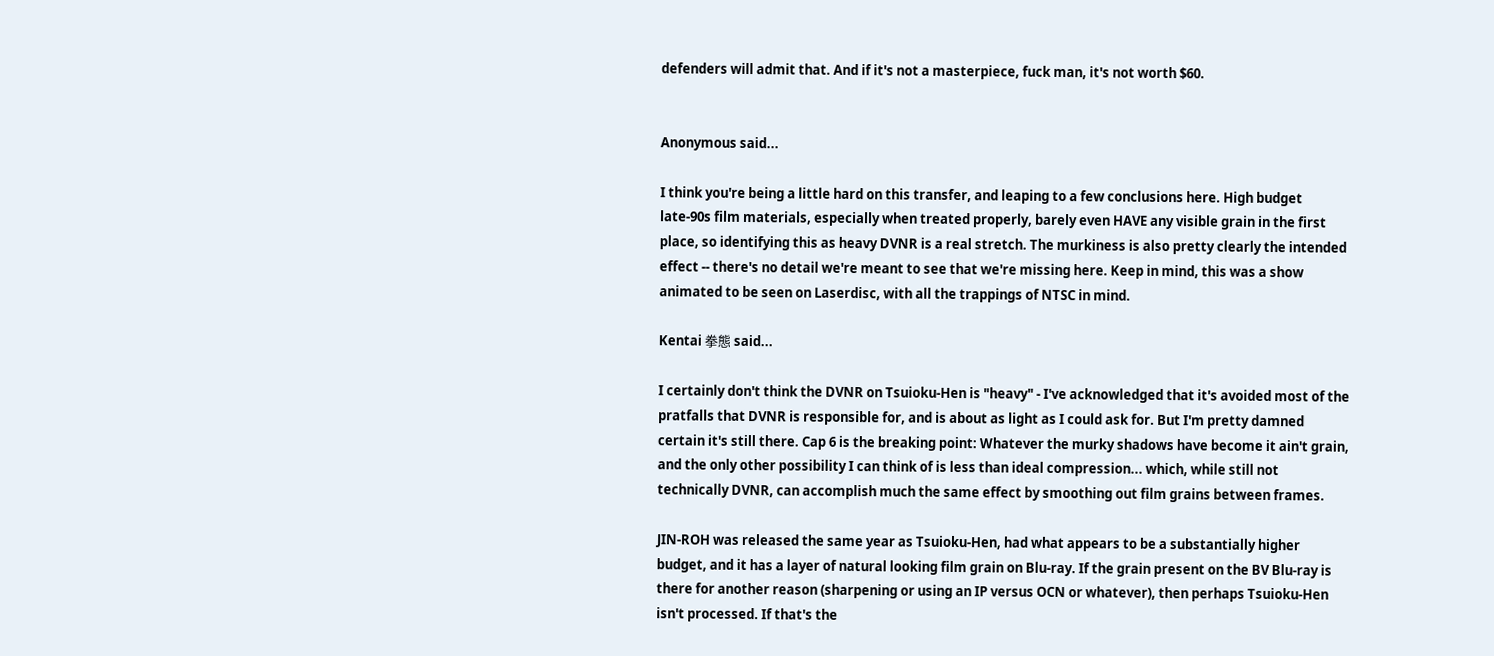defenders will admit that. And if it's not a masterpiece, fuck man, it's not worth $60.


Anonymous said...

I think you're being a little hard on this transfer, and leaping to a few conclusions here. High budget late-90s film materials, especially when treated properly, barely even HAVE any visible grain in the first place, so identifying this as heavy DVNR is a real stretch. The murkiness is also pretty clearly the intended effect -- there's no detail we're meant to see that we're missing here. Keep in mind, this was a show animated to be seen on Laserdisc, with all the trappings of NTSC in mind.

Kentai 拳態 said...

I certainly don't think the DVNR on Tsuioku-Hen is "heavy" - I've acknowledged that it's avoided most of the pratfalls that DVNR is responsible for, and is about as light as I could ask for. But I'm pretty damned certain it's still there. Cap 6 is the breaking point: Whatever the murky shadows have become it ain't grain, and the only other possibility I can think of is less than ideal compression... which, while still not technically DVNR, can accomplish much the same effect by smoothing out film grains between frames.

JIN-ROH was released the same year as Tsuioku-Hen, had what appears to be a substantially higher budget, and it has a layer of natural looking film grain on Blu-ray. If the grain present on the BV Blu-ray is there for another reason (sharpening or using an IP versus OCN or whatever), then perhaps Tsuioku-Hen isn't processed. If that's the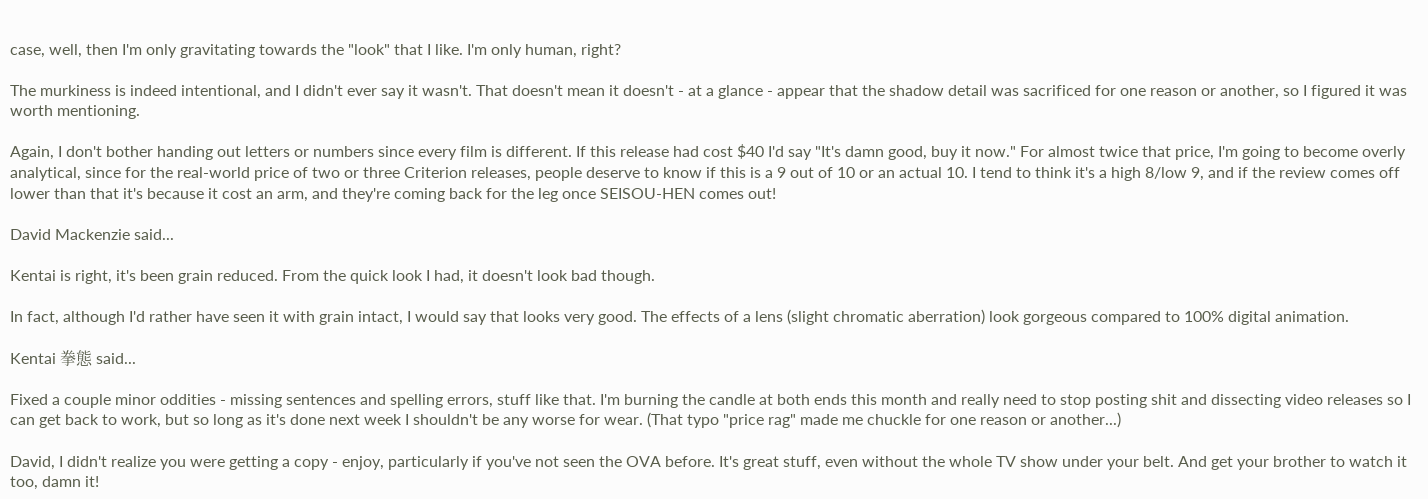case, well, then I'm only gravitating towards the "look" that I like. I'm only human, right?

The murkiness is indeed intentional, and I didn't ever say it wasn't. That doesn't mean it doesn't - at a glance - appear that the shadow detail was sacrificed for one reason or another, so I figured it was worth mentioning.

Again, I don't bother handing out letters or numbers since every film is different. If this release had cost $40 I'd say "It's damn good, buy it now." For almost twice that price, I'm going to become overly analytical, since for the real-world price of two or three Criterion releases, people deserve to know if this is a 9 out of 10 or an actual 10. I tend to think it's a high 8/low 9, and if the review comes off lower than that it's because it cost an arm, and they're coming back for the leg once SEISOU-HEN comes out!

David Mackenzie said...

Kentai is right, it's been grain reduced. From the quick look I had, it doesn't look bad though.

In fact, although I'd rather have seen it with grain intact, I would say that looks very good. The effects of a lens (slight chromatic aberration) look gorgeous compared to 100% digital animation.

Kentai 拳態 said...

Fixed a couple minor oddities - missing sentences and spelling errors, stuff like that. I'm burning the candle at both ends this month and really need to stop posting shit and dissecting video releases so I can get back to work, but so long as it's done next week I shouldn't be any worse for wear. (That typo "price rag" made me chuckle for one reason or another...)

David, I didn't realize you were getting a copy - enjoy, particularly if you've not seen the OVA before. It's great stuff, even without the whole TV show under your belt. And get your brother to watch it too, damn it!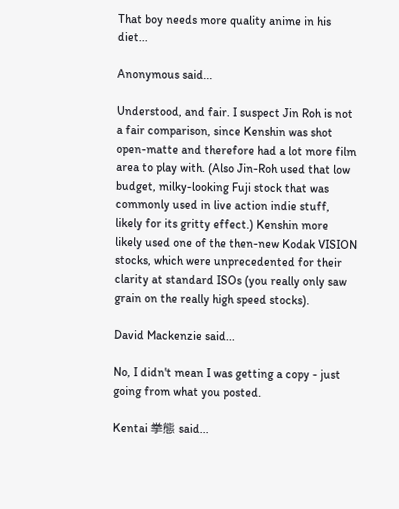That boy needs more quality anime in his diet...

Anonymous said...

Understood, and fair. I suspect Jin Roh is not a fair comparison, since Kenshin was shot open-matte and therefore had a lot more film area to play with. (Also Jin-Roh used that low budget, milky-looking Fuji stock that was commonly used in live action indie stuff, likely for its gritty effect.) Kenshin more likely used one of the then-new Kodak VISION stocks, which were unprecedented for their clarity at standard ISOs (you really only saw grain on the really high speed stocks).

David Mackenzie said...

No, I didn't mean I was getting a copy - just going from what you posted.

Kentai 拳態 said...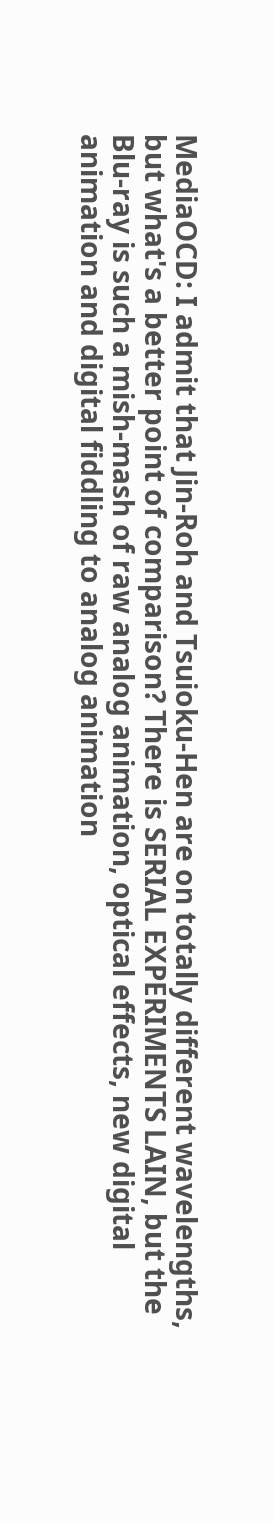MediaOCD: I admit that Jin-Roh and Tsuioku-Hen are on totally different wavelengths, but what's a better point of comparison? There is SERIAL EXPERIMENTS LAIN, but the Blu-ray is such a mish-mash of raw analog animation, optical effects, new digital animation and digital fiddling to analog animation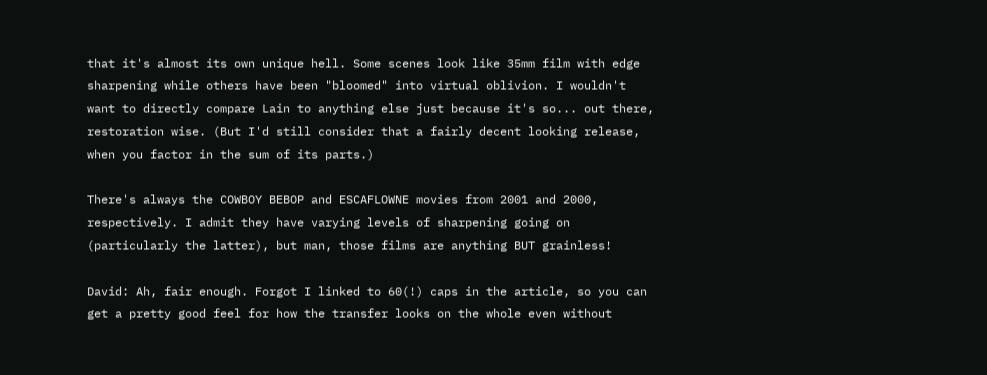that it's almost its own unique hell. Some scenes look like 35mm film with edge sharpening while others have been "bloomed" into virtual oblivion. I wouldn't want to directly compare Lain to anything else just because it's so... out there, restoration wise. (But I'd still consider that a fairly decent looking release, when you factor in the sum of its parts.)

There's always the COWBOY BEBOP and ESCAFLOWNE movies from 2001 and 2000, respectively. I admit they have varying levels of sharpening going on (particularly the latter), but man, those films are anything BUT grainless!

David: Ah, fair enough. Forgot I linked to 60(!) caps in the article, so you can get a pretty good feel for how the transfer looks on the whole even without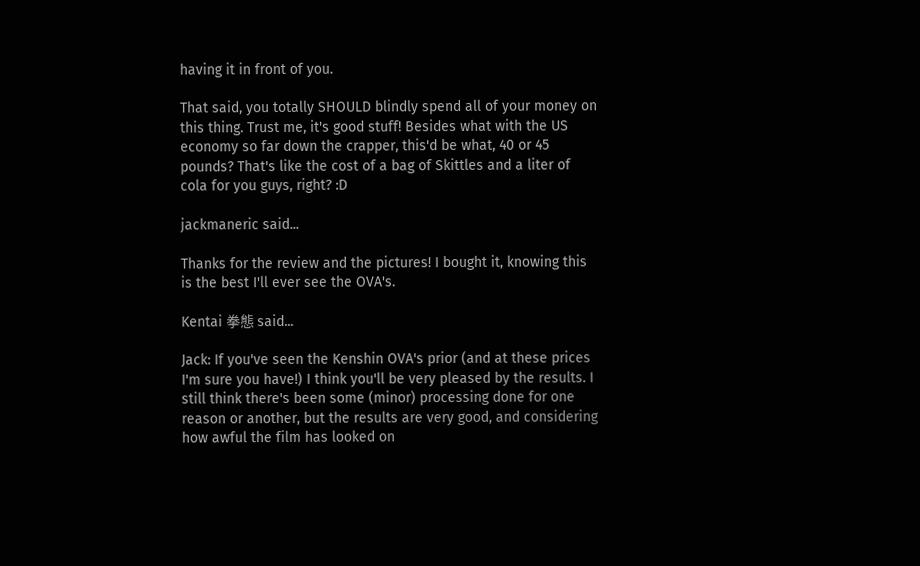having it in front of you.

That said, you totally SHOULD blindly spend all of your money on this thing. Trust me, it's good stuff! Besides what with the US economy so far down the crapper, this'd be what, 40 or 45 pounds? That's like the cost of a bag of Skittles and a liter of cola for you guys, right? :D

jackmaneric said...

Thanks for the review and the pictures! I bought it, knowing this is the best I'll ever see the OVA's.

Kentai 拳態 said...

Jack: If you've seen the Kenshin OVA's prior (and at these prices I'm sure you have!) I think you'll be very pleased by the results. I still think there's been some (minor) processing done for one reason or another, but the results are very good, and considering how awful the film has looked on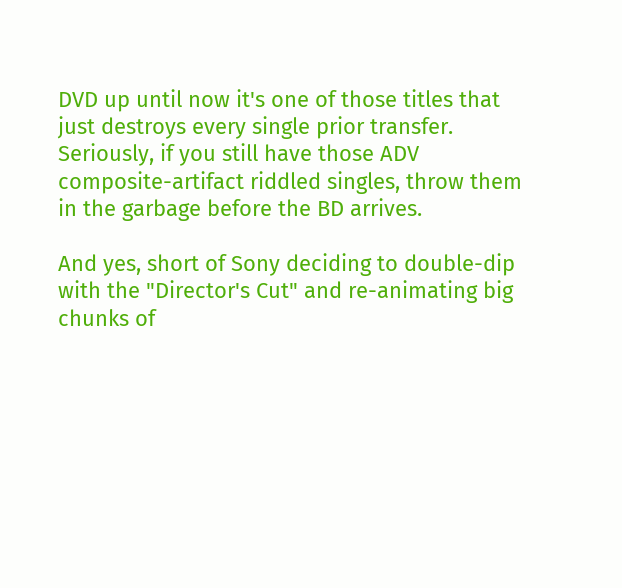DVD up until now it's one of those titles that just destroys every single prior transfer. Seriously, if you still have those ADV composite-artifact riddled singles, throw them in the garbage before the BD arrives.

And yes, short of Sony deciding to double-dip with the "Director's Cut" and re-animating big chunks of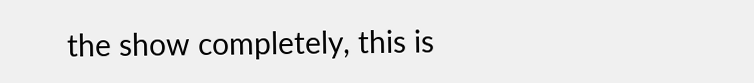the show completely, this is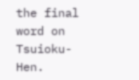the final word on Tsuioku-Hen.